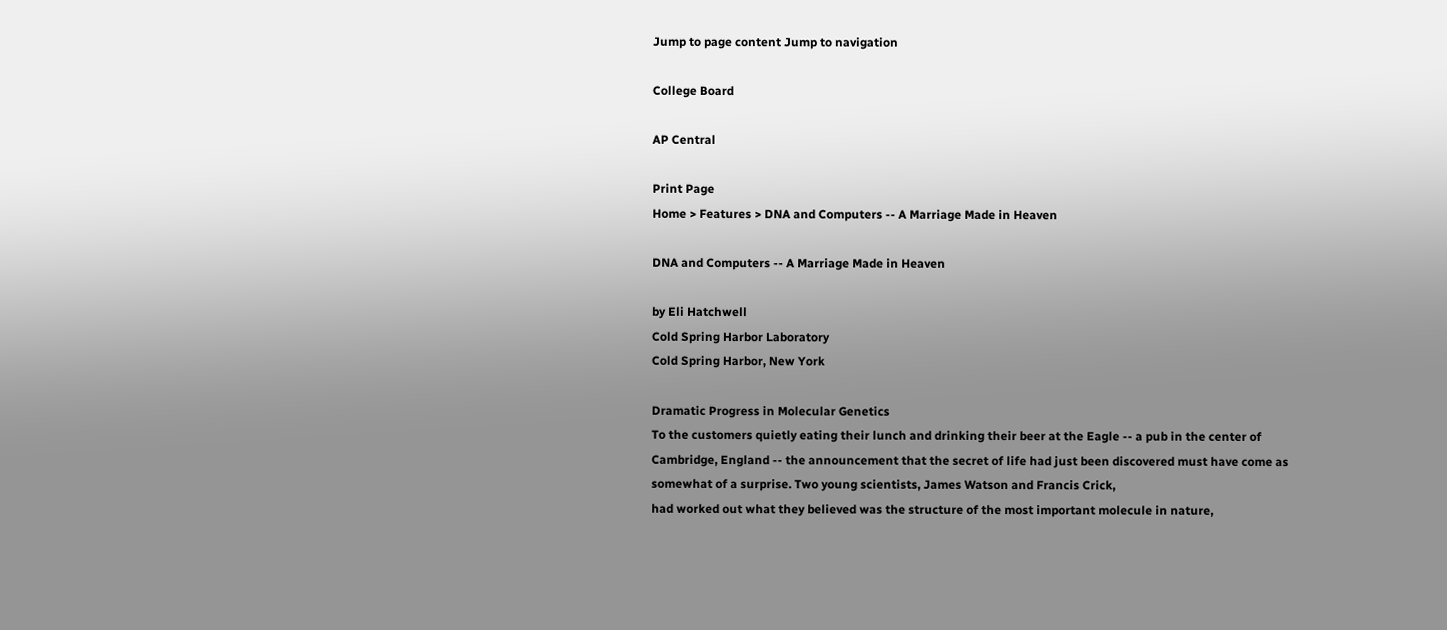Jump to page content Jump to navigation

College Board

AP Central

Print Page
Home > Features > DNA and Computers -- A Marriage Made in Heaven

DNA and Computers -- A Marriage Made in Heaven

by Eli Hatchwell
Cold Spring Harbor Laboratory
Cold Spring Harbor, New York

Dramatic Progress in Molecular Genetics
To the customers quietly eating their lunch and drinking their beer at the Eagle -- a pub in the center of Cambridge, England -- the announcement that the secret of life had just been discovered must have come as somewhat of a surprise. Two young scientists, James Watson and Francis Crick,
had worked out what they believed was the structure of the most important molecule in nature,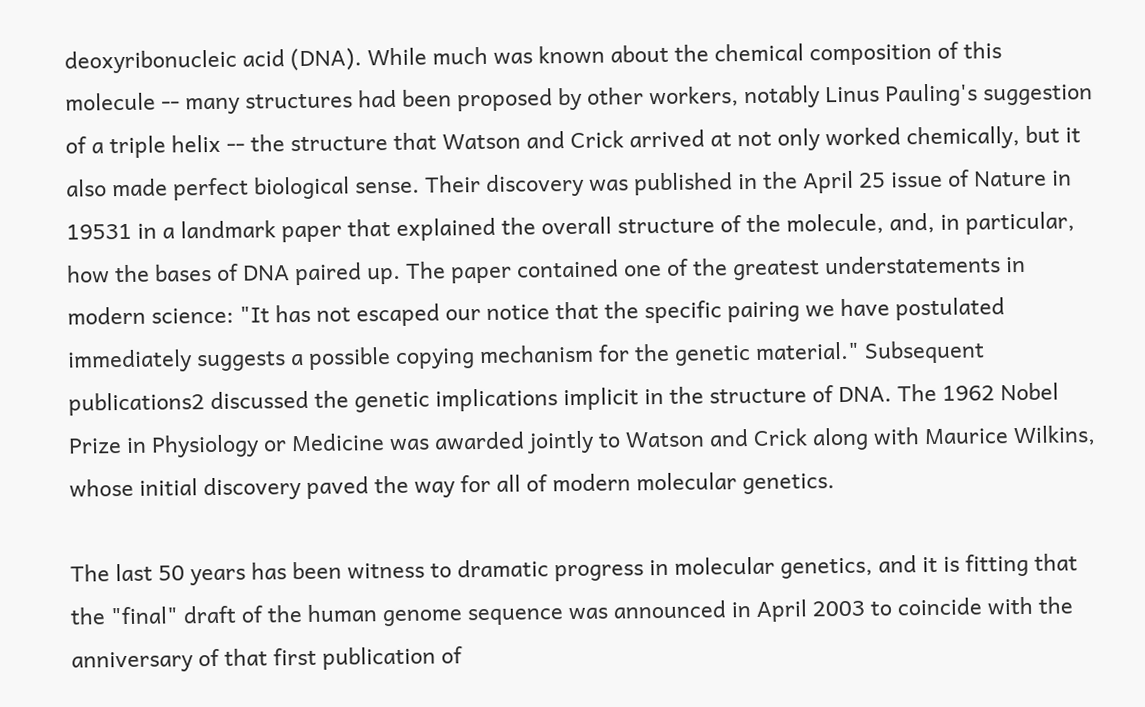deoxyribonucleic acid (DNA). While much was known about the chemical composition of this molecule -- many structures had been proposed by other workers, notably Linus Pauling's suggestion of a triple helix -- the structure that Watson and Crick arrived at not only worked chemically, but it also made perfect biological sense. Their discovery was published in the April 25 issue of Nature in 19531 in a landmark paper that explained the overall structure of the molecule, and, in particular, how the bases of DNA paired up. The paper contained one of the greatest understatements in modern science: "It has not escaped our notice that the specific pairing we have postulated immediately suggests a possible copying mechanism for the genetic material." Subsequent publications2 discussed the genetic implications implicit in the structure of DNA. The 1962 Nobel Prize in Physiology or Medicine was awarded jointly to Watson and Crick along with Maurice Wilkins, whose initial discovery paved the way for all of modern molecular genetics.

The last 50 years has been witness to dramatic progress in molecular genetics, and it is fitting that the "final" draft of the human genome sequence was announced in April 2003 to coincide with the anniversary of that first publication of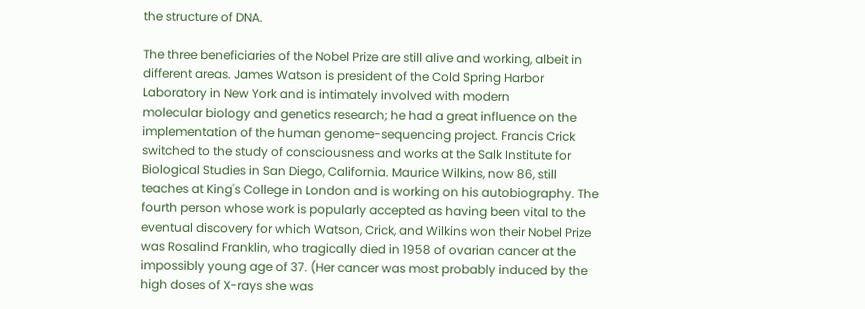the structure of DNA.

The three beneficiaries of the Nobel Prize are still alive and working, albeit in different areas. James Watson is president of the Cold Spring Harbor Laboratory in New York and is intimately involved with modern
molecular biology and genetics research; he had a great influence on the implementation of the human genome-sequencing project. Francis Crick switched to the study of consciousness and works at the Salk Institute for Biological Studies in San Diego, California. Maurice Wilkins, now 86, still teaches at King's College in London and is working on his autobiography. The fourth person whose work is popularly accepted as having been vital to the eventual discovery for which Watson, Crick, and Wilkins won their Nobel Prize was Rosalind Franklin, who tragically died in 1958 of ovarian cancer at the impossibly young age of 37. (Her cancer was most probably induced by the high doses of X-rays she was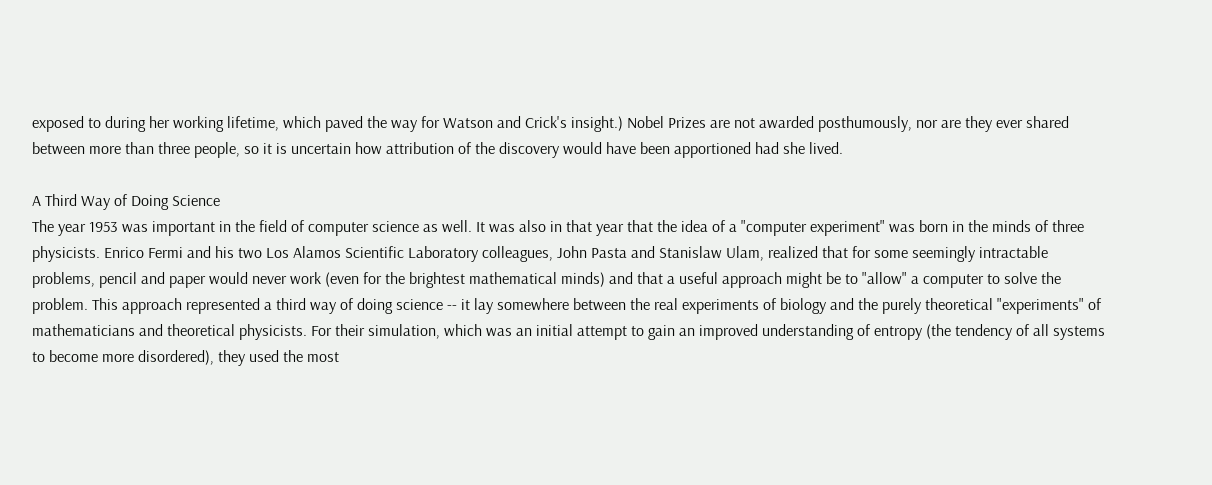exposed to during her working lifetime, which paved the way for Watson and Crick's insight.) Nobel Prizes are not awarded posthumously, nor are they ever shared between more than three people, so it is uncertain how attribution of the discovery would have been apportioned had she lived.

A Third Way of Doing Science
The year 1953 was important in the field of computer science as well. It was also in that year that the idea of a "computer experiment" was born in the minds of three physicists. Enrico Fermi and his two Los Alamos Scientific Laboratory colleagues, John Pasta and Stanislaw Ulam, realized that for some seemingly intractable problems, pencil and paper would never work (even for the brightest mathematical minds) and that a useful approach might be to "allow" a computer to solve the problem. This approach represented a third way of doing science -- it lay somewhere between the real experiments of biology and the purely theoretical "experiments" of mathematicians and theoretical physicists. For their simulation, which was an initial attempt to gain an improved understanding of entropy (the tendency of all systems to become more disordered), they used the most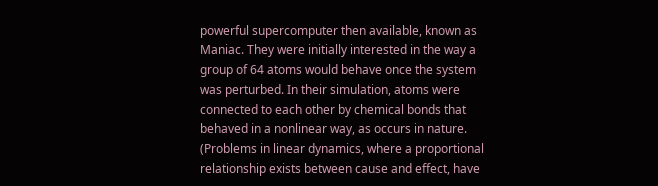powerful supercomputer then available, known as Maniac. They were initially interested in the way a group of 64 atoms would behave once the system was perturbed. In their simulation, atoms were connected to each other by chemical bonds that behaved in a nonlinear way, as occurs in nature. (Problems in linear dynamics, where a proportional relationship exists between cause and effect, have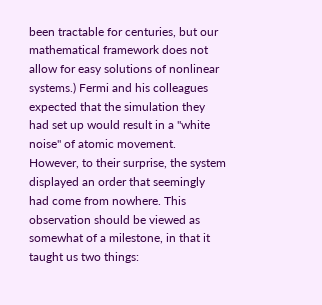been tractable for centuries, but our mathematical framework does not allow for easy solutions of nonlinear systems.) Fermi and his colleagues expected that the simulation they had set up would result in a "white noise" of atomic movement. However, to their surprise, the system displayed an order that seemingly had come from nowhere. This observation should be viewed as somewhat of a milestone, in that it taught us two things: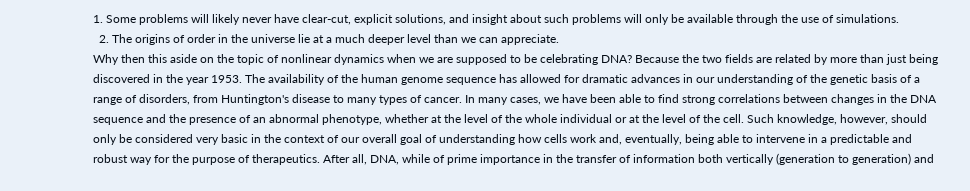1. Some problems will likely never have clear-cut, explicit solutions, and insight about such problems will only be available through the use of simulations.
  2. The origins of order in the universe lie at a much deeper level than we can appreciate.
Why then this aside on the topic of nonlinear dynamics when we are supposed to be celebrating DNA? Because the two fields are related by more than just being discovered in the year 1953. The availability of the human genome sequence has allowed for dramatic advances in our understanding of the genetic basis of a range of disorders, from Huntington's disease to many types of cancer. In many cases, we have been able to find strong correlations between changes in the DNA sequence and the presence of an abnormal phenotype, whether at the level of the whole individual or at the level of the cell. Such knowledge, however, should only be considered very basic in the context of our overall goal of understanding how cells work and, eventually, being able to intervene in a predictable and robust way for the purpose of therapeutics. After all, DNA, while of prime importance in the transfer of information both vertically (generation to generation) and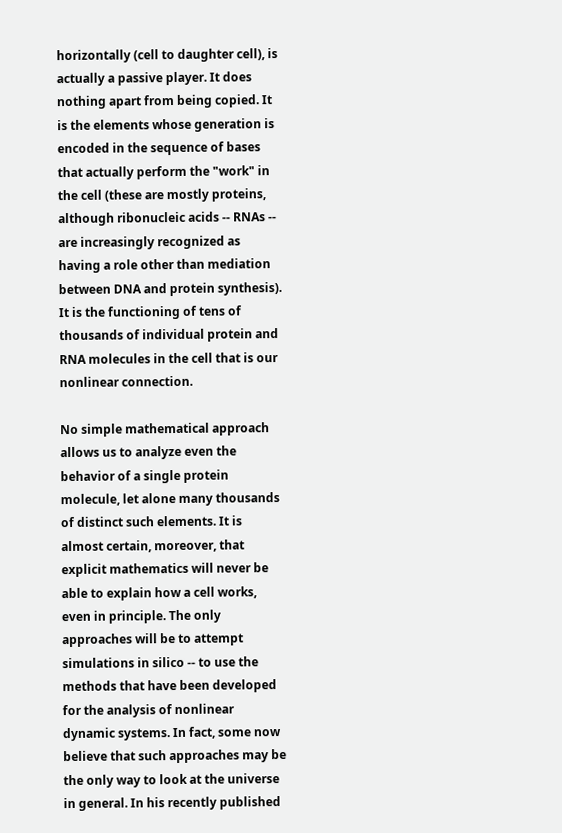horizontally (cell to daughter cell), is actually a passive player. It does nothing apart from being copied. It is the elements whose generation is encoded in the sequence of bases that actually perform the "work" in the cell (these are mostly proteins, although ribonucleic acids -- RNAs -- are increasingly recognized as having a role other than mediation between DNA and protein synthesis). It is the functioning of tens of thousands of individual protein and RNA molecules in the cell that is our nonlinear connection.

No simple mathematical approach allows us to analyze even the behavior of a single protein molecule, let alone many thousands of distinct such elements. It is almost certain, moreover, that explicit mathematics will never be able to explain how a cell works, even in principle. The only approaches will be to attempt simulations in silico -- to use the methods that have been developed for the analysis of nonlinear dynamic systems. In fact, some now believe that such approaches may be the only way to look at the universe in general. In his recently published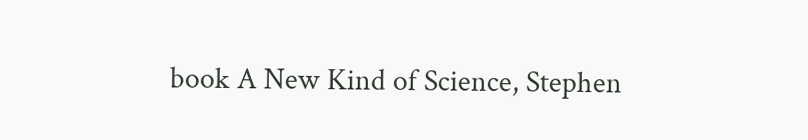book A New Kind of Science, Stephen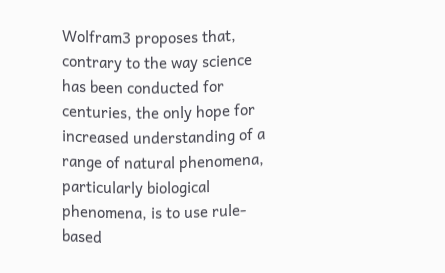Wolfram3 proposes that, contrary to the way science has been conducted for centuries, the only hope for increased understanding of a range of natural phenomena, particularly biological phenomena, is to use rule-based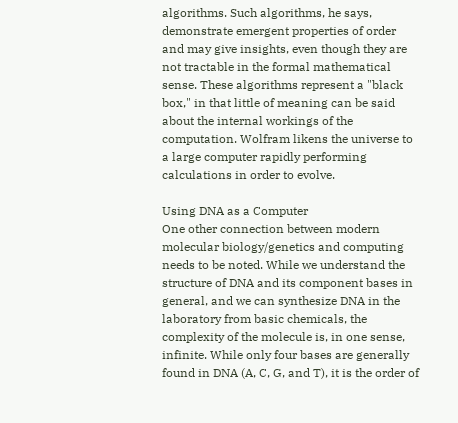algorithms. Such algorithms, he says, demonstrate emergent properties of order and may give insights, even though they are not tractable in the formal mathematical sense. These algorithms represent a "black box," in that little of meaning can be said about the internal workings of the computation. Wolfram likens the universe to a large computer rapidly performing calculations in order to evolve.

Using DNA as a Computer
One other connection between modern molecular biology/genetics and computing needs to be noted. While we understand the structure of DNA and its component bases in general, and we can synthesize DNA in the laboratory from basic chemicals, the complexity of the molecule is, in one sense, infinite. While only four bases are generally found in DNA (A, C, G, and T), it is the order of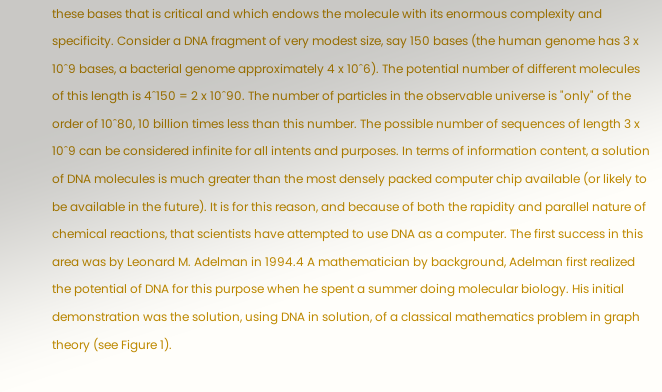these bases that is critical and which endows the molecule with its enormous complexity and specificity. Consider a DNA fragment of very modest size, say 150 bases (the human genome has 3 x 10ˆ9 bases, a bacterial genome approximately 4 x 10ˆ6). The potential number of different molecules of this length is 4ˆ150 = 2 x 10ˆ90. The number of particles in the observable universe is "only" of the order of 10ˆ80, 10 billion times less than this number. The possible number of sequences of length 3 x 10ˆ9 can be considered infinite for all intents and purposes. In terms of information content, a solution of DNA molecules is much greater than the most densely packed computer chip available (or likely to be available in the future). It is for this reason, and because of both the rapidity and parallel nature of chemical reactions, that scientists have attempted to use DNA as a computer. The first success in this area was by Leonard M. Adelman in 1994.4 A mathematician by background, Adelman first realized the potential of DNA for this purpose when he spent a summer doing molecular biology. His initial demonstration was the solution, using DNA in solution, of a classical mathematics problem in graph theory (see Figure 1).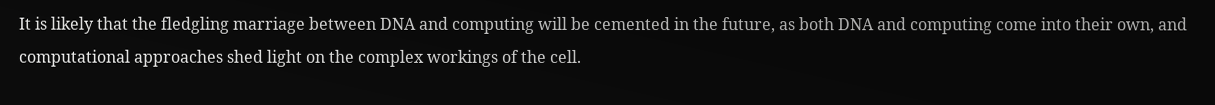It is likely that the fledgling marriage between DNA and computing will be cemented in the future, as both DNA and computing come into their own, and computational approaches shed light on the complex workings of the cell.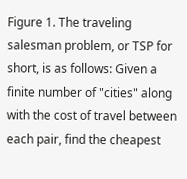Figure 1. The traveling salesman problem, or TSP for short, is as follows: Given a finite number of "cities" along with the cost of travel between each pair, find the cheapest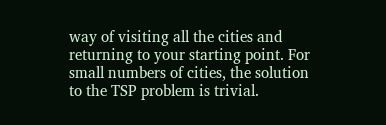way of visiting all the cities and returning to your starting point. For small numbers of cities, the solution to the TSP problem is trivial.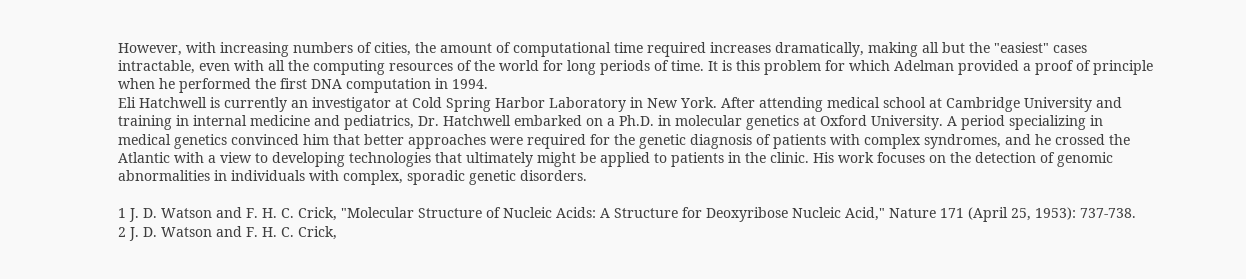However, with increasing numbers of cities, the amount of computational time required increases dramatically, making all but the "easiest" cases intractable, even with all the computing resources of the world for long periods of time. It is this problem for which Adelman provided a proof of principle when he performed the first DNA computation in 1994.
Eli Hatchwell is currently an investigator at Cold Spring Harbor Laboratory in New York. After attending medical school at Cambridge University and training in internal medicine and pediatrics, Dr. Hatchwell embarked on a Ph.D. in molecular genetics at Oxford University. A period specializing in medical genetics convinced him that better approaches were required for the genetic diagnosis of patients with complex syndromes, and he crossed the Atlantic with a view to developing technologies that ultimately might be applied to patients in the clinic. His work focuses on the detection of genomic abnormalities in individuals with complex, sporadic genetic disorders.

1 J. D. Watson and F. H. C. Crick, "Molecular Structure of Nucleic Acids: A Structure for Deoxyribose Nucleic Acid," Nature 171 (April 25, 1953): 737-738.
2 J. D. Watson and F. H. C. Crick,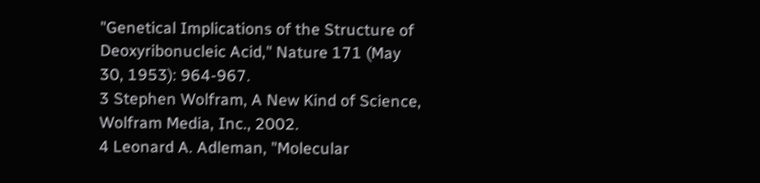"Genetical Implications of the Structure of Deoxyribonucleic Acid," Nature 171 (May 30, 1953): 964-967.
3 Stephen Wolfram, A New Kind of Science, Wolfram Media, Inc., 2002.
4 Leonard A. Adleman, "Molecular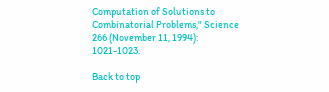Computation of Solutions to Combinatorial Problems," Science 266 (November 11, 1994): 1021-1023.

Back to top